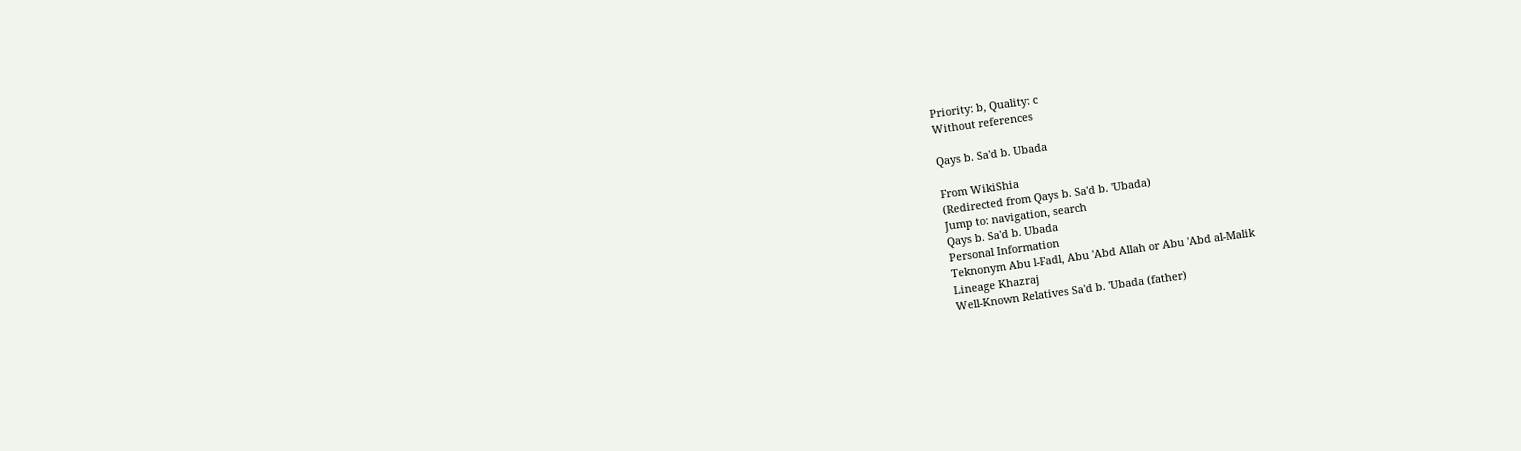Priority: b, Quality: c
Without references

Qays b. Sa'd b. Ubada

From WikiShia
(Redirected from Qays b. Sa'd b. 'Ubada)
Jump to: navigation, search
Qays b. Sa'd b. Ubada
Personal Information
Teknonym Abu l-Fadl, Abu 'Abd Allah or Abu 'Abd al-Malik
Lineage Khazraj
Well-Known Relatives Sa'd b. 'Ubada (father)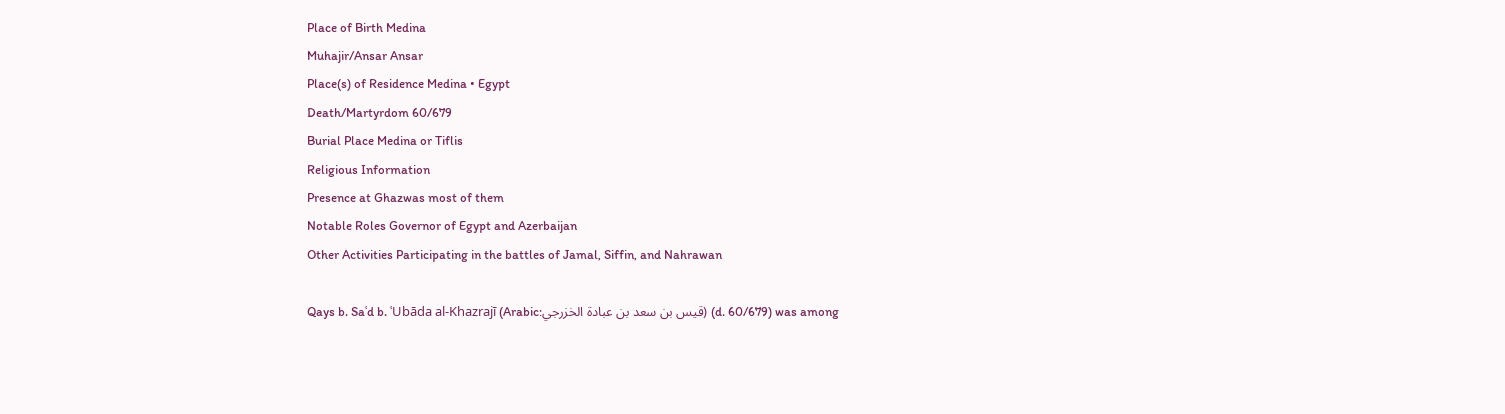Place of Birth Medina
Muhajir/Ansar Ansar
Place(s) of Residence Medina • Egypt
Death/Martyrdom 60/679
Burial Place Medina or Tiflis
Religious Information
Presence at Ghazwas most of them
Notable Roles Governor of Egypt and Azerbaijan
Other Activities Participating in the battles of Jamal, Siffin, and Nahrawan

Qays b. Saʿd b. ʿUbāda al-Khazrajī (Arabic:قيس بن سعد بن عبادة الخزرجي) (d. 60/679) was among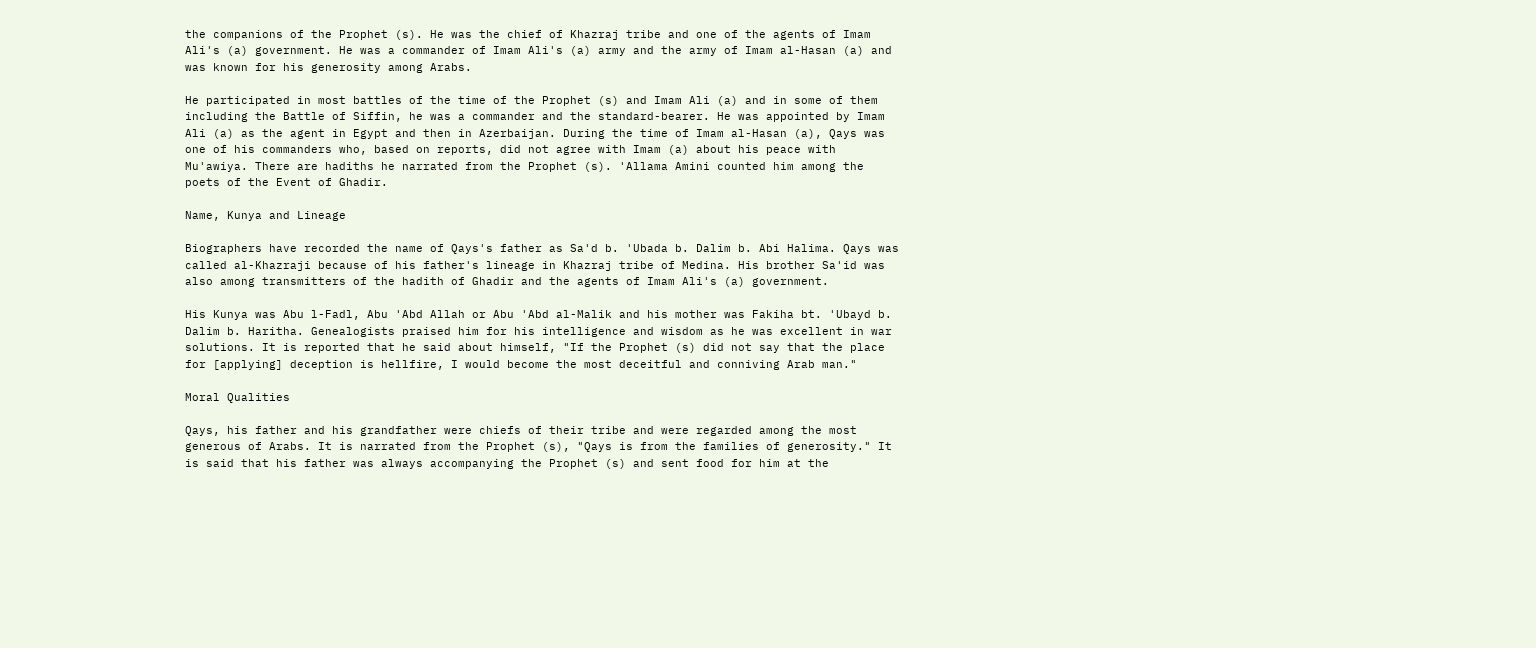the companions of the Prophet (s). He was the chief of Khazraj tribe and one of the agents of Imam Ali's (a) government. He was a commander of Imam Ali's (a) army and the army of Imam al-Hasan (a) and was known for his generosity among Arabs.

He participated in most battles of the time of the Prophet (s) and Imam Ali (a) and in some of them including the Battle of Siffin, he was a commander and the standard-bearer. He was appointed by Imam Ali (a) as the agent in Egypt and then in Azerbaijan. During the time of Imam al-Hasan (a), Qays was one of his commanders who, based on reports, did not agree with Imam (a) about his peace with Mu'awiya. There are hadiths he narrated from the Prophet (s). 'Allama Amini counted him among the poets of the Event of Ghadir.

Name, Kunya and Lineage

Biographers have recorded the name of Qays's father as Sa'd b. 'Ubada b. Dalim b. Abi Halima. Qays was called al-Khazraji because of his father's lineage in Khazraj tribe of Medina. His brother Sa'id was also among transmitters of the hadith of Ghadir and the agents of Imam Ali's (a) government.

His Kunya was Abu l-Fadl, Abu 'Abd Allah or Abu 'Abd al-Malik and his mother was Fakiha bt. 'Ubayd b. Dalim b. Haritha. Genealogists praised him for his intelligence and wisdom as he was excellent in war solutions. It is reported that he said about himself, "If the Prophet (s) did not say that the place for [applying] deception is hellfire, I would become the most deceitful and conniving Arab man."

Moral Qualities

Qays, his father and his grandfather were chiefs of their tribe and were regarded among the most generous of Arabs. It is narrated from the Prophet (s), "Qays is from the families of generosity." It is said that his father was always accompanying the Prophet (s) and sent food for him at the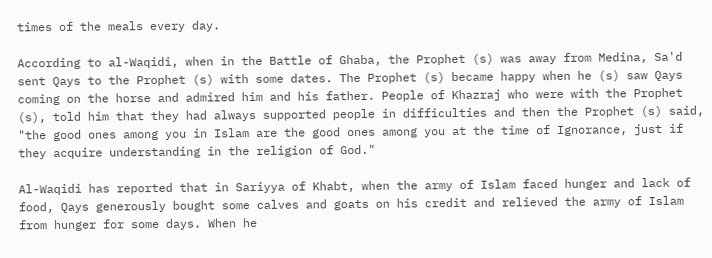times of the meals every day.

According to al-Waqidi, when in the Battle of Ghaba, the Prophet (s) was away from Medina, Sa'd sent Qays to the Prophet (s) with some dates. The Prophet (s) became happy when he (s) saw Qays coming on the horse and admired him and his father. People of Khazraj who were with the Prophet (s), told him that they had always supported people in difficulties and then the Prophet (s) said, "the good ones among you in Islam are the good ones among you at the time of Ignorance, just if they acquire understanding in the religion of God."

Al-Waqidi has reported that in Sariyya of Khabt, when the army of Islam faced hunger and lack of food, Qays generously bought some calves and goats on his credit and relieved the army of Islam from hunger for some days. When he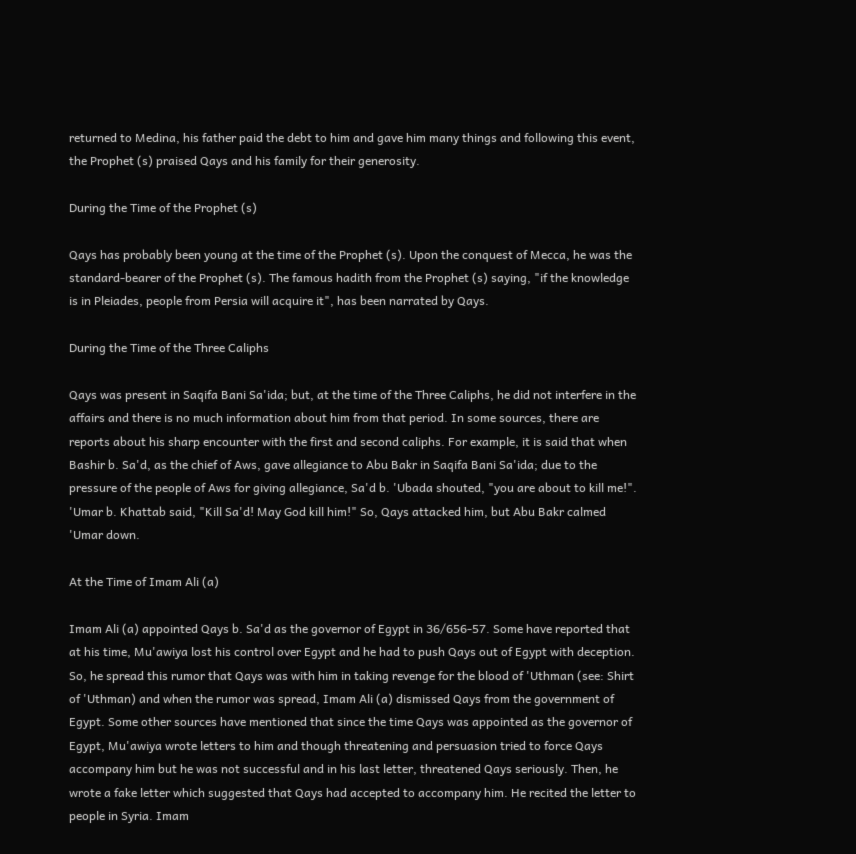returned to Medina, his father paid the debt to him and gave him many things and following this event, the Prophet (s) praised Qays and his family for their generosity.

During the Time of the Prophet (s)

Qays has probably been young at the time of the Prophet (s). Upon the conquest of Mecca, he was the standard-bearer of the Prophet (s). The famous hadith from the Prophet (s) saying, "if the knowledge is in Pleiades, people from Persia will acquire it", has been narrated by Qays.

During the Time of the Three Caliphs

Qays was present in Saqifa Bani Sa'ida; but, at the time of the Three Caliphs, he did not interfere in the affairs and there is no much information about him from that period. In some sources, there are reports about his sharp encounter with the first and second caliphs. For example, it is said that when Bashir b. Sa'd, as the chief of Aws, gave allegiance to Abu Bakr in Saqifa Bani Sa'ida; due to the pressure of the people of Aws for giving allegiance, Sa'd b. 'Ubada shouted, "you are about to kill me!". 'Umar b. Khattab said, "Kill Sa'd! May God kill him!" So, Qays attacked him, but Abu Bakr calmed 'Umar down.

At the Time of Imam Ali (a)

Imam Ali (a) appointed Qays b. Sa'd as the governor of Egypt in 36/656-57. Some have reported that at his time, Mu'awiya lost his control over Egypt and he had to push Qays out of Egypt with deception. So, he spread this rumor that Qays was with him in taking revenge for the blood of 'Uthman (see: Shirt of 'Uthman) and when the rumor was spread, Imam Ali (a) dismissed Qays from the government of Egypt. Some other sources have mentioned that since the time Qays was appointed as the governor of Egypt, Mu'awiya wrote letters to him and though threatening and persuasion tried to force Qays accompany him but he was not successful and in his last letter, threatened Qays seriously. Then, he wrote a fake letter which suggested that Qays had accepted to accompany him. He recited the letter to people in Syria. Imam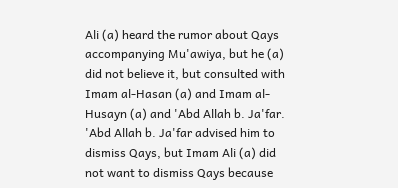Ali (a) heard the rumor about Qays accompanying Mu'awiya, but he (a) did not believe it, but consulted with Imam al-Hasan (a) and Imam al-Husayn (a) and 'Abd Allah b. Ja'far. 'Abd Allah b. Ja'far advised him to dismiss Qays, but Imam Ali (a) did not want to dismiss Qays because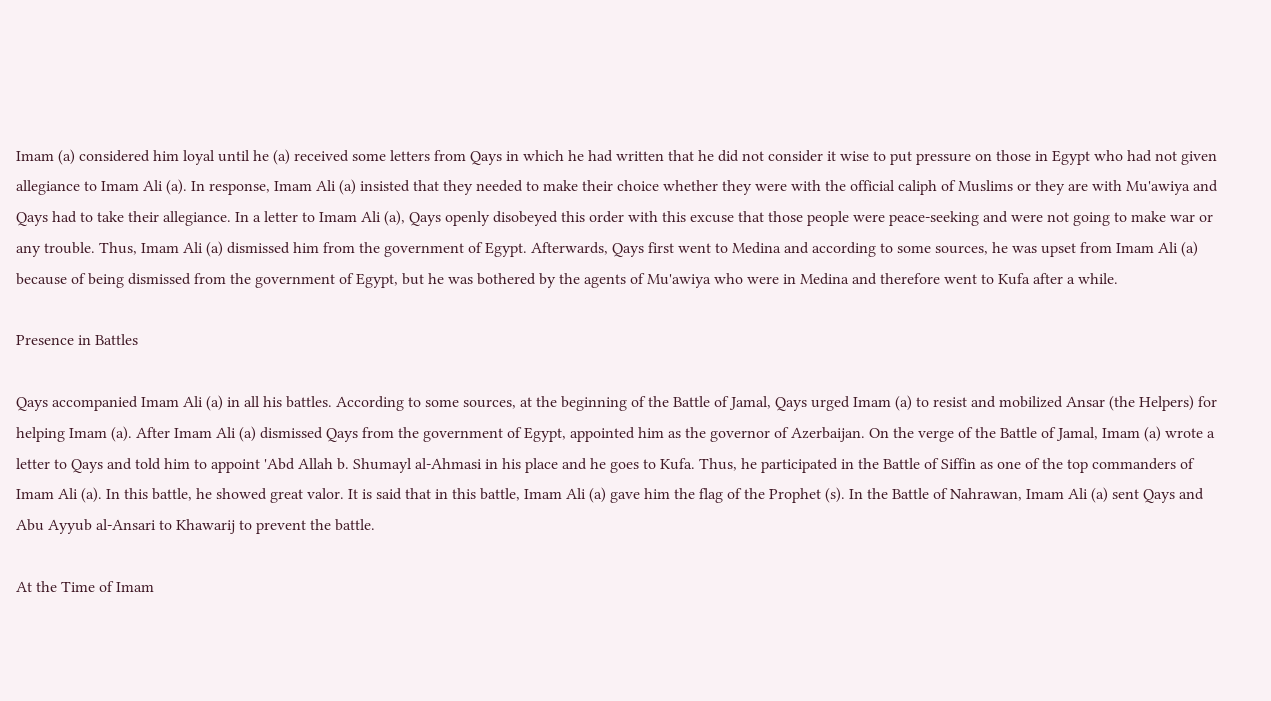Imam (a) considered him loyal until he (a) received some letters from Qays in which he had written that he did not consider it wise to put pressure on those in Egypt who had not given allegiance to Imam Ali (a). In response, Imam Ali (a) insisted that they needed to make their choice whether they were with the official caliph of Muslims or they are with Mu'awiya and Qays had to take their allegiance. In a letter to Imam Ali (a), Qays openly disobeyed this order with this excuse that those people were peace-seeking and were not going to make war or any trouble. Thus, Imam Ali (a) dismissed him from the government of Egypt. Afterwards, Qays first went to Medina and according to some sources, he was upset from Imam Ali (a) because of being dismissed from the government of Egypt, but he was bothered by the agents of Mu'awiya who were in Medina and therefore went to Kufa after a while.

Presence in Battles

Qays accompanied Imam Ali (a) in all his battles. According to some sources, at the beginning of the Battle of Jamal, Qays urged Imam (a) to resist and mobilized Ansar (the Helpers) for helping Imam (a). After Imam Ali (a) dismissed Qays from the government of Egypt, appointed him as the governor of Azerbaijan. On the verge of the Battle of Jamal, Imam (a) wrote a letter to Qays and told him to appoint 'Abd Allah b. Shumayl al-Ahmasi in his place and he goes to Kufa. Thus, he participated in the Battle of Siffin as one of the top commanders of Imam Ali (a). In this battle, he showed great valor. It is said that in this battle, Imam Ali (a) gave him the flag of the Prophet (s). In the Battle of Nahrawan, Imam Ali (a) sent Qays and Abu Ayyub al-Ansari to Khawarij to prevent the battle.

At the Time of Imam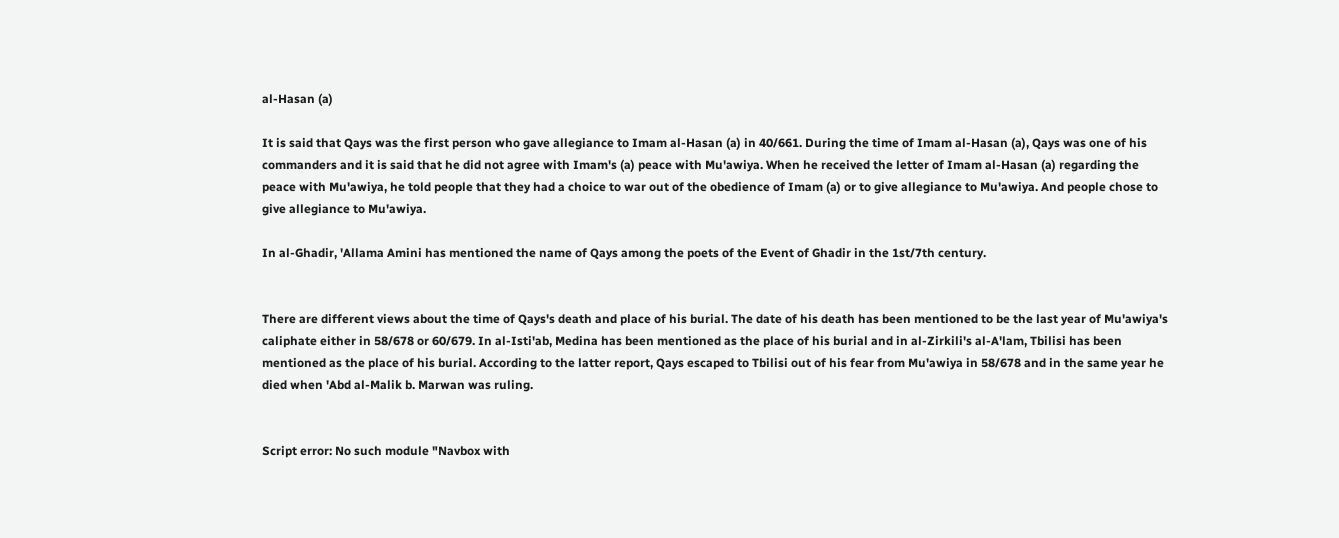al-Hasan (a)

It is said that Qays was the first person who gave allegiance to Imam al-Hasan (a) in 40/661. During the time of Imam al-Hasan (a), Qays was one of his commanders and it is said that he did not agree with Imam's (a) peace with Mu'awiya. When he received the letter of Imam al-Hasan (a) regarding the peace with Mu'awiya, he told people that they had a choice to war out of the obedience of Imam (a) or to give allegiance to Mu'awiya. And people chose to give allegiance to Mu'awiya.

In al-Ghadir, 'Allama Amini has mentioned the name of Qays among the poets of the Event of Ghadir in the 1st/7th century.


There are different views about the time of Qays's death and place of his burial. The date of his death has been mentioned to be the last year of Mu'awiya's caliphate either in 58/678 or 60/679. In al-Isti'ab, Medina has been mentioned as the place of his burial and in al-Zirkili's al-A'lam, Tbilisi has been mentioned as the place of his burial. According to the latter report, Qays escaped to Tbilisi out of his fear from Mu'awiya in 58/678 and in the same year he died when 'Abd al-Malik b. Marwan was ruling.


Script error: No such module "Navbox with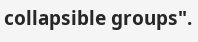collapsible groups".